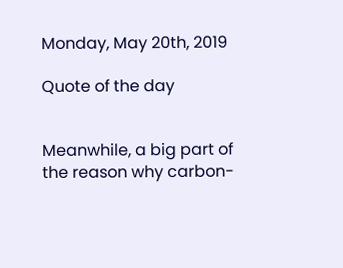Monday, May 20th, 2019

Quote of the day


Meanwhile, a big part of the reason why carbon-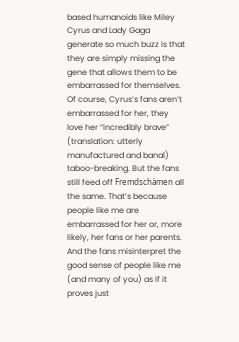based humanoids like Miley Cyrus and Lady Gaga generate so much buzz is that they are simply missing the gene that allows them to be embarrassed for themselves. Of course, Cyrus’s fans aren’t embarrassed for her, they love her “incredibly brave” (translation: utterly manufactured and banal) taboo-breaking. But the fans still feed off Fremdschämen all the same. That’s because people like me are embarrassed for her or, more likely, her fans or her parents. And the fans misinterpret the good sense of people like me (and many of you) as if it proves just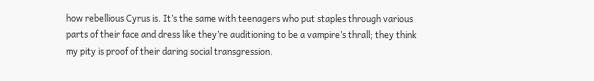how rebellious Cyrus is. It’s the same with teenagers who put staples through various parts of their face and dress like they’re auditioning to be a vampire’s thrall; they think my pity is proof of their daring social transgression.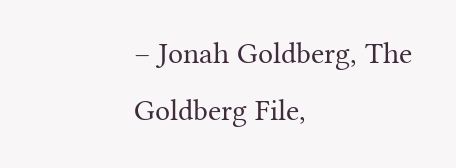– Jonah Goldberg, The Goldberg File,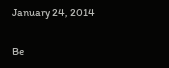January 24, 2014

Be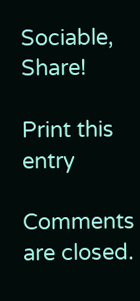Sociable, Share!

Print this entry

Comments are closed.